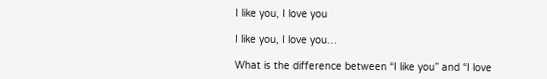I like you, I love you

I like you, I love you…

What is the difference between “I like you” and “I love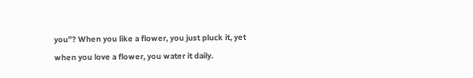you”? When you like a flower, you just pluck it, yet when you love a flower, you water it daily.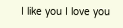I like you I love you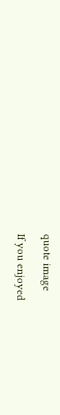quote image

If you enjoyed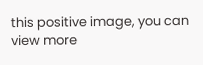this positive image, you can view more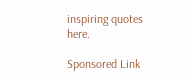inspiring quotes here.

Sponsored Link